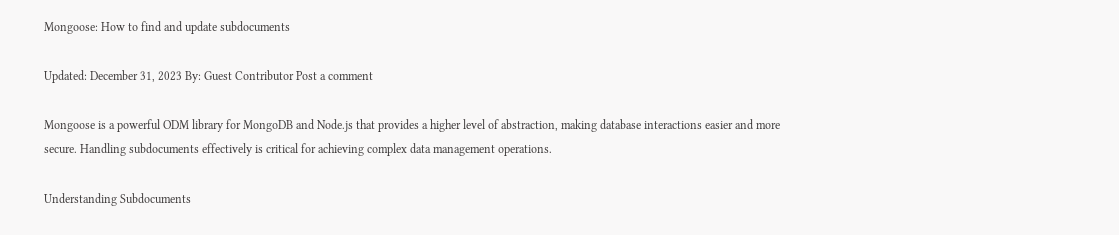Mongoose: How to find and update subdocuments

Updated: December 31, 2023 By: Guest Contributor Post a comment

Mongoose is a powerful ODM library for MongoDB and Node.js that provides a higher level of abstraction, making database interactions easier and more secure. Handling subdocuments effectively is critical for achieving complex data management operations.

Understanding Subdocuments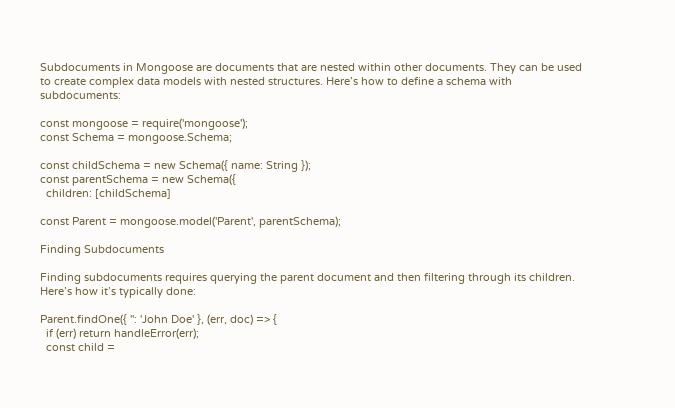Subdocuments in Mongoose are documents that are nested within other documents. They can be used to create complex data models with nested structures. Here’s how to define a schema with subdocuments:

const mongoose = require('mongoose');
const Schema = mongoose.Schema;

const childSchema = new Schema({ name: String });
const parentSchema = new Schema({
  children: [childSchema]

const Parent = mongoose.model('Parent', parentSchema);

Finding Subdocuments

Finding subdocuments requires querying the parent document and then filtering through its children. Here’s how it’s typically done:

Parent.findOne({ '': 'John Doe' }, (err, doc) => {
  if (err) return handleError(err);
  const child =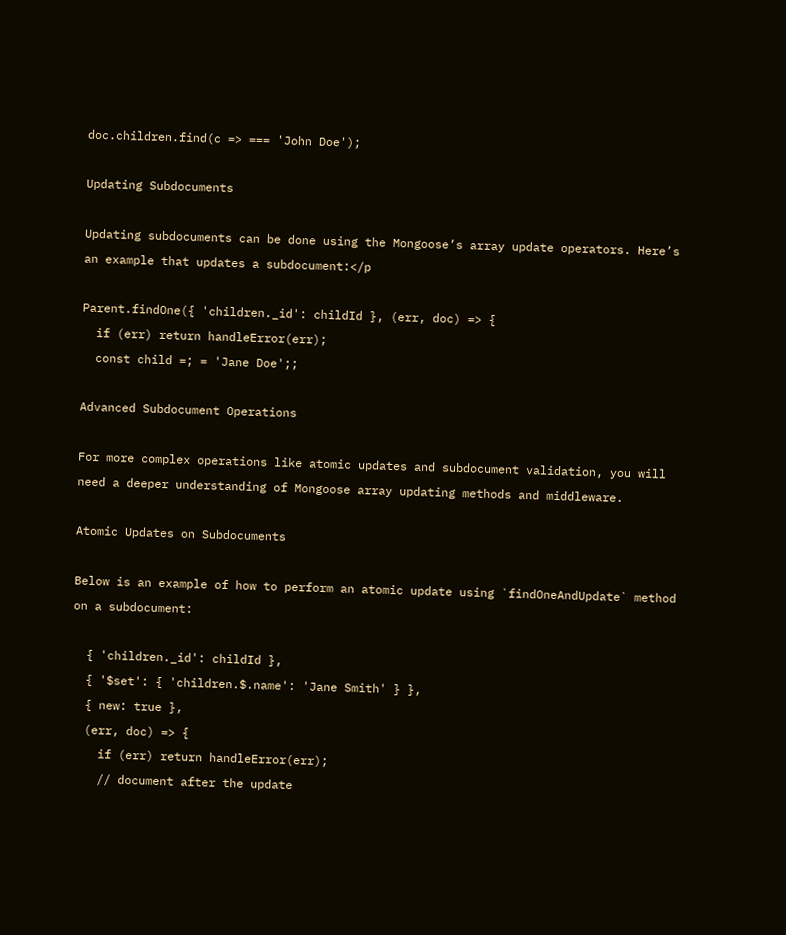doc.children.find(c => === 'John Doe');

Updating Subdocuments

Updating subdocuments can be done using the Mongoose’s array update operators. Here’s an example that updates a subdocument:</p

Parent.findOne({ 'children._id': childId }, (err, doc) => {
  if (err) return handleError(err);
  const child =; = 'Jane Doe';;

Advanced Subdocument Operations

For more complex operations like atomic updates and subdocument validation, you will need a deeper understanding of Mongoose array updating methods and middleware.

Atomic Updates on Subdocuments

Below is an example of how to perform an atomic update using `findOneAndUpdate` method on a subdocument:

  { 'children._id': childId },
  { '$set': { 'children.$.name': 'Jane Smith' } },
  { new: true },
  (err, doc) => {
    if (err) return handleError(err);
    // document after the update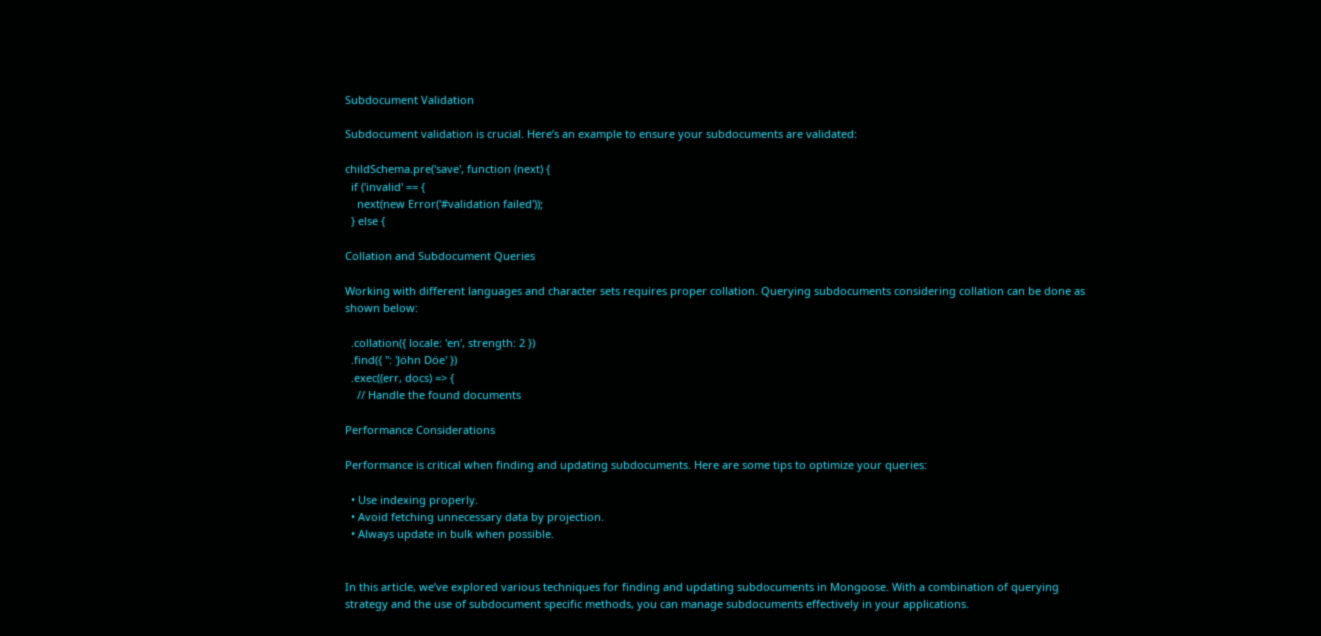Subdocument Validation

Subdocument validation is crucial. Here’s an example to ensure your subdocuments are validated:

childSchema.pre('save', function (next) {
  if ('invalid' == {
    next(new Error('#validation failed'));
  } else {

Collation and Subdocument Queries

Working with different languages and character sets requires proper collation. Querying subdocuments considering collation can be done as shown below:

  .collation({ locale: 'en', strength: 2 })
  .find({ '': 'Jöhn Döe' })
  .exec((err, docs) => {
    // Handle the found documents

Performance Considerations

Performance is critical when finding and updating subdocuments. Here are some tips to optimize your queries:

  • Use indexing properly.
  • Avoid fetching unnecessary data by projection.
  • Always update in bulk when possible.


In this article, we’ve explored various techniques for finding and updating subdocuments in Mongoose. With a combination of querying strategy and the use of subdocument specific methods, you can manage subdocuments effectively in your applications.